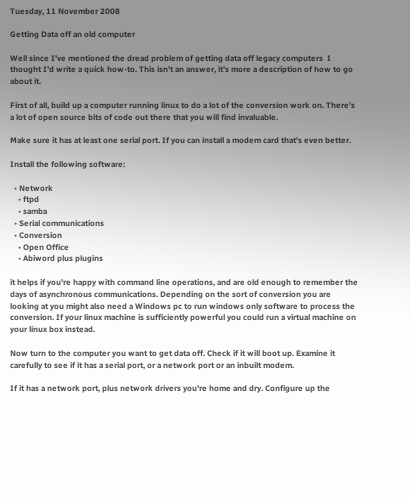Tuesday, 11 November 2008

Getting Data off an old computer

Well since I've mentioned the dread problem of getting data off legacy computers  I thought I'd write a quick how-to. This isn't an answer, it's more a description of how to go about it.

First of all, build up a computer running linux to do a lot of the conversion work on. There's a lot of open source bits of code out there that you will find invaluable.

Make sure it has at least one serial port. If you can install a modem card that's even better.

Install the following software:

  • Network
    • ftpd
    • samba
  • Serial communications
  • Conversion
    • Open Office
    • Abiword plus plugins

it helps if you're happy with command line operations, and are old enough to remember the days of asynchronous communications. Depending on the sort of conversion you are looking at you might also need a Windows pc to run windows only software to process the conversion. If your linux machine is sufficiently powerful you could run a virtual machine on your linux box instead.

Now turn to the computer you want to get data off. Check if it will boot up. Examine it carefully to see if it has a serial port, or a network port or an inbuilt modem.

If it has a network port, plus network drivers you're home and dry. Configure up the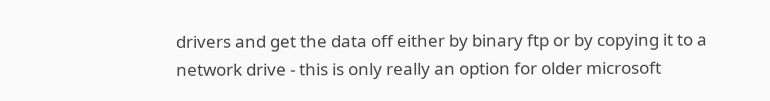drivers and get the data off either by binary ftp or by copying it to a network drive - this is only really an option for older microsoft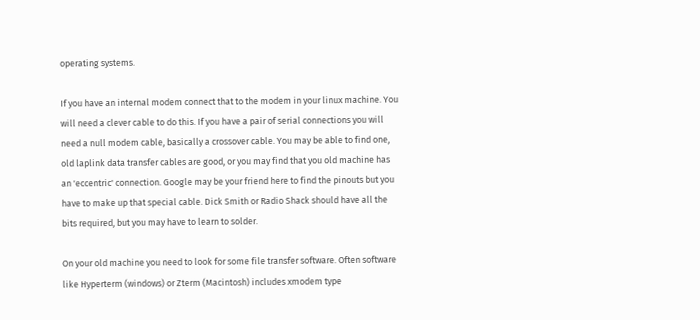operating systems.

If you have an internal modem connect that to the modem in your linux machine. You will need a clever cable to do this. If you have a pair of serial connections you will need a null modem cable, basically a crossover cable. You may be able to find one, old laplink data transfer cables are good, or you may find that you old machine has an 'eccentric' connection. Google may be your friend here to find the pinouts but you have to make up that special cable. Dick Smith or Radio Shack should have all the bits required, but you may have to learn to solder.

On your old machine you need to look for some file transfer software. Often software like Hyperterm (windows) or Zterm (Macintosh) includes xmodem type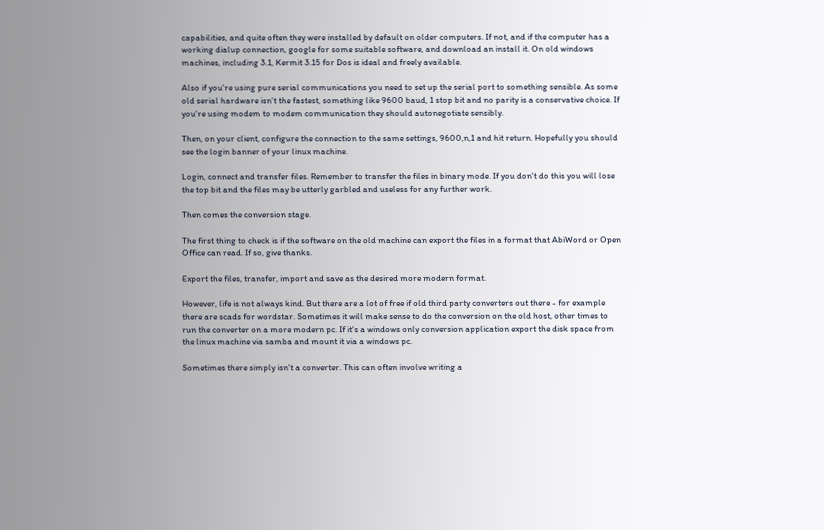capabilities, and quite often they were installed by default on older computers. If not, and if the computer has a working dialup connection, google for some suitable software, and download an install it. On old windows machines, including 3.1, Kermit 3.15 for Dos is ideal and freely available.

Also if you're using pure serial communications you need to set up the serial port to something sensible. As some old serial hardware isn't the fastest, something like 9600 baud, 1 stop bit and no parity is a conservative choice. If you're using modem to modem communication they should autonegotiate sensibly.

Then, on your client, configure the connection to the same settings, 9600,n,1 and hit return. Hopefully you should see the login banner of your linux machine.

Login, connect and transfer files. Remember to transfer the files in binary mode. If you don't do this you will lose the top bit and the files may be utterly garbled and useless for any further work.

Then comes the conversion stage.

The first thing to check is if the software on the old machine can export the files in a format that AbiWord or Open Office can read. If so, give thanks.

Export the files, transfer, import and save as the desired more modern format.

However, life is not always kind. But there are a lot of free if old third party converters out there - for example there are scads for wordstar. Sometimes it will make sense to do the conversion on the old host, other times to run the converter on a more modern pc. If it's a windows only conversion application export the disk space from the linux machine via samba and mount it via a windows pc.

Sometimes there simply isn't a converter. This can often involve writing a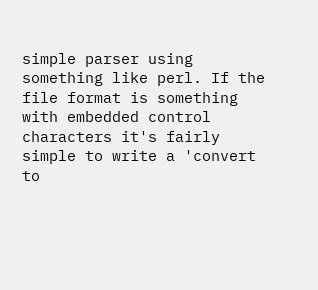simple parser using something like perl. If the file format is something with embedded control characters it's fairly simple to write a 'convert to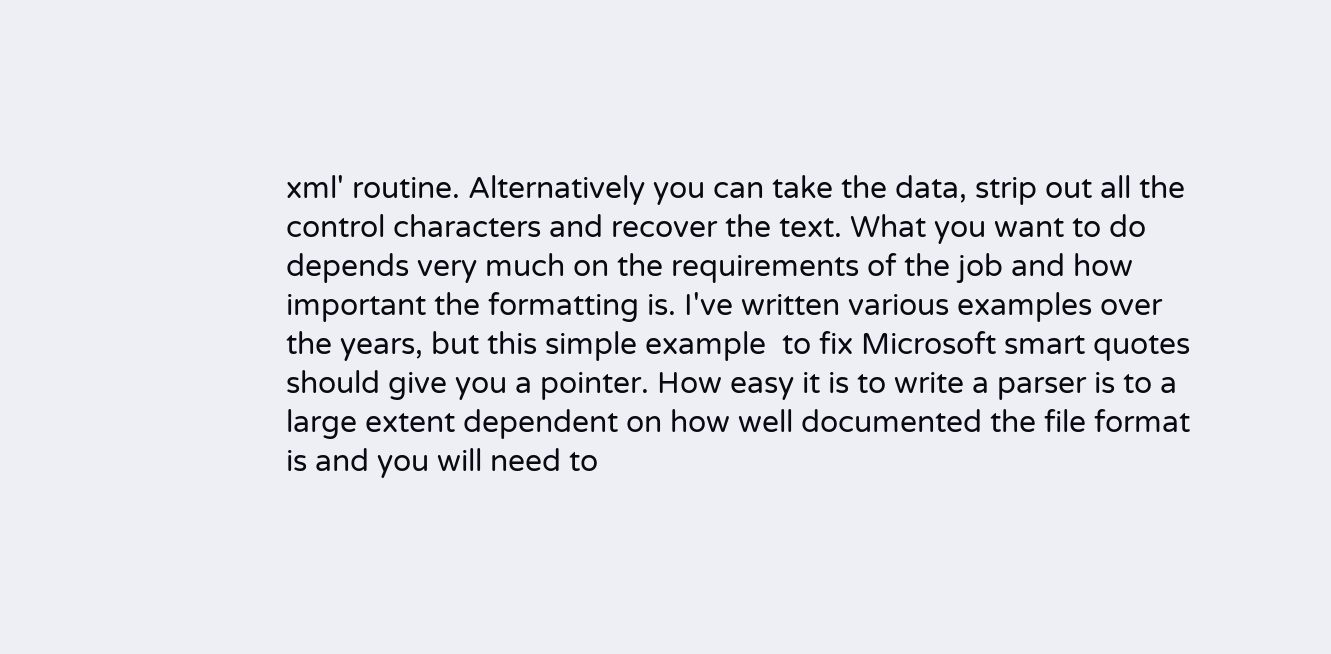xml' routine. Alternatively you can take the data, strip out all the control characters and recover the text. What you want to do depends very much on the requirements of the job and how important the formatting is. I've written various examples over the years, but this simple example  to fix Microsoft smart quotes should give you a pointer. How easy it is to write a parser is to a large extent dependent on how well documented the file format is and you will need to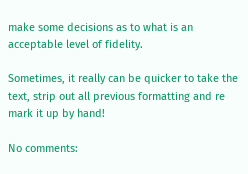make some decisions as to what is an acceptable level of fidelity.

Sometimes, it really can be quicker to take the text, strip out all previous formatting and re mark it up by hand!

No comments: